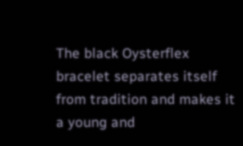The black Oysterflex bracelet separates itself from tradition and makes it a young and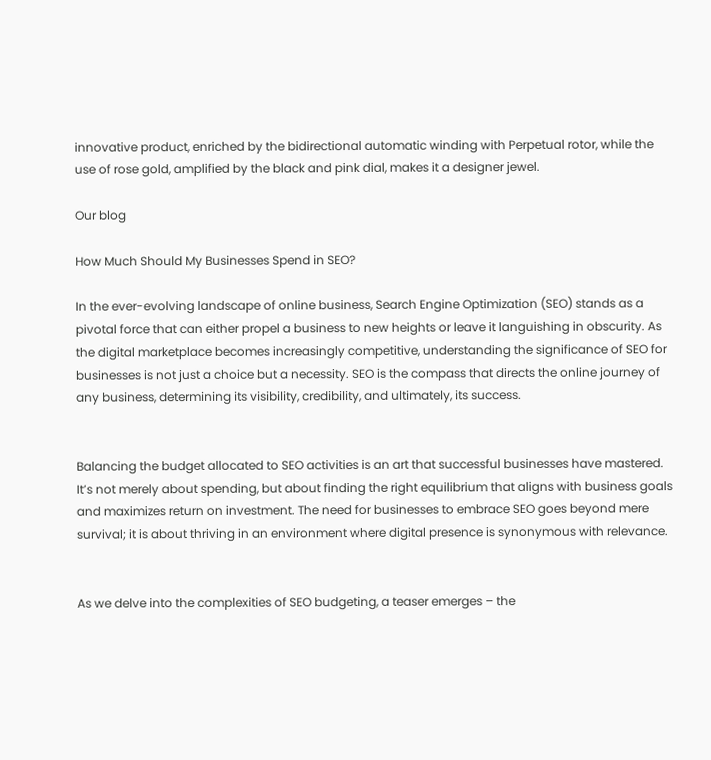innovative product, enriched by the bidirectional automatic winding with Perpetual rotor, while the use of rose gold, amplified by the black and pink dial, makes it a designer jewel.

Our blog

How Much Should My Businesses Spend in SEO?

In the ever-evolving landscape of online business, Search Engine Optimization (SEO) stands as a pivotal force that can either propel a business to new heights or leave it languishing in obscurity. As the digital marketplace becomes increasingly competitive, understanding the significance of SEO for businesses is not just a choice but a necessity. SEO is the compass that directs the online journey of any business, determining its visibility, credibility, and ultimately, its success.


Balancing the budget allocated to SEO activities is an art that successful businesses have mastered. It’s not merely about spending, but about finding the right equilibrium that aligns with business goals and maximizes return on investment. The need for businesses to embrace SEO goes beyond mere survival; it is about thriving in an environment where digital presence is synonymous with relevance.


As we delve into the complexities of SEO budgeting, a teaser emerges – the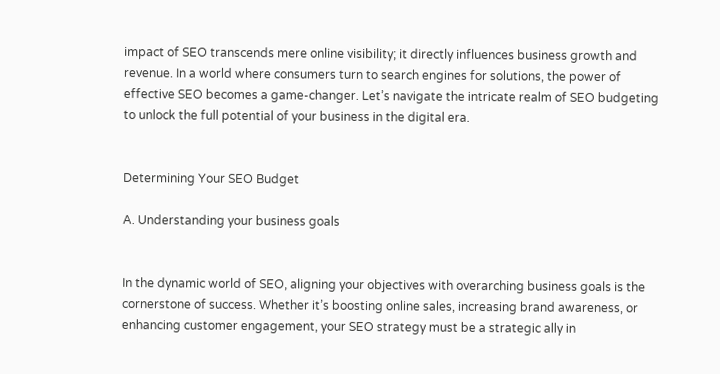impact of SEO transcends mere online visibility; it directly influences business growth and revenue. In a world where consumers turn to search engines for solutions, the power of effective SEO becomes a game-changer. Let’s navigate the intricate realm of SEO budgeting to unlock the full potential of your business in the digital era.


Determining Your SEO Budget

A. Understanding your business goals


In the dynamic world of SEO, aligning your objectives with overarching business goals is the cornerstone of success. Whether it’s boosting online sales, increasing brand awareness, or enhancing customer engagement, your SEO strategy must be a strategic ally in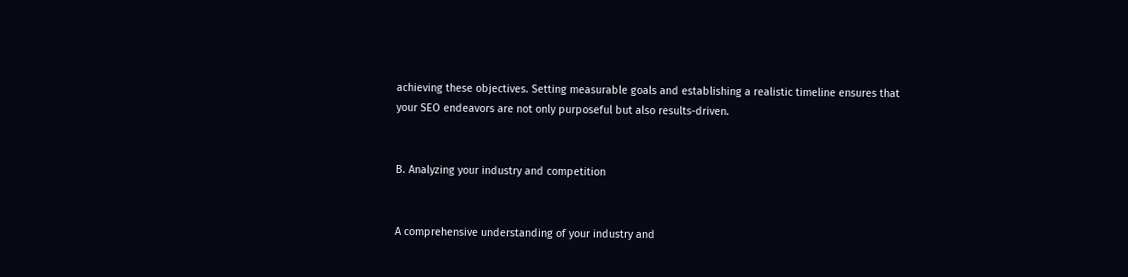achieving these objectives. Setting measurable goals and establishing a realistic timeline ensures that your SEO endeavors are not only purposeful but also results-driven.


B. Analyzing your industry and competition


A comprehensive understanding of your industry and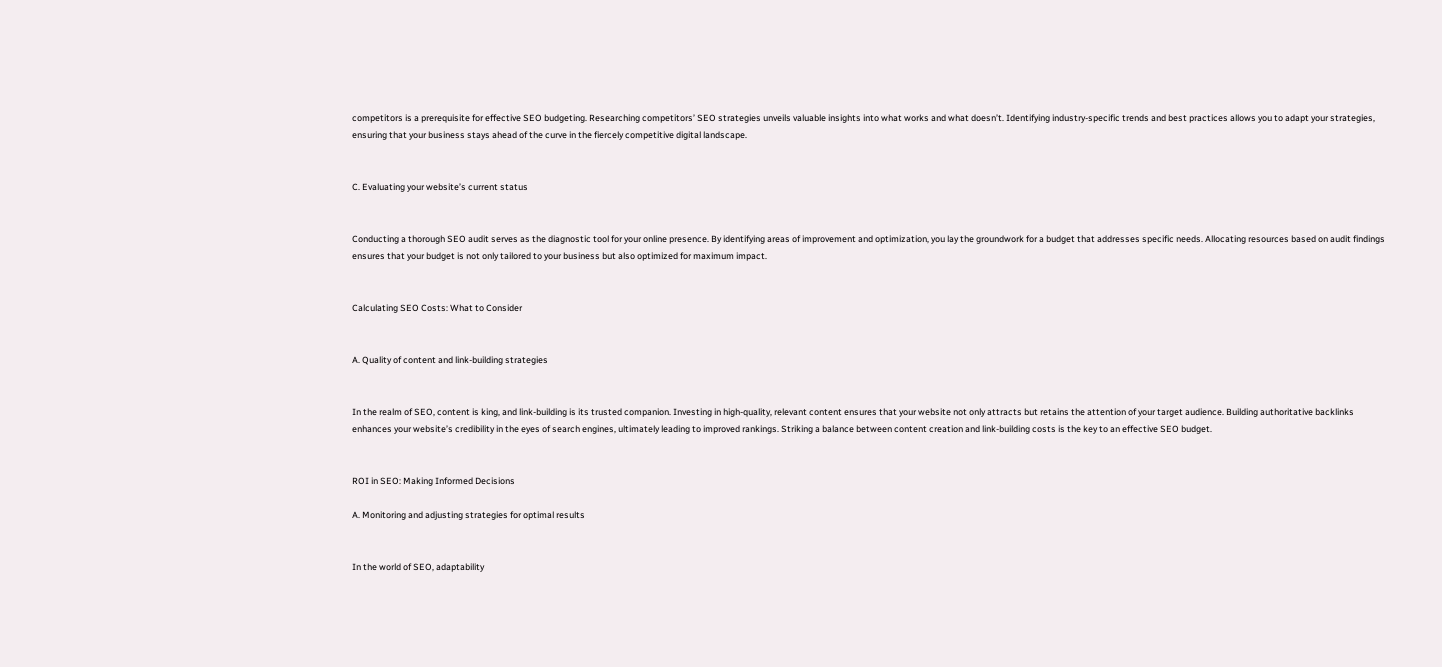competitors is a prerequisite for effective SEO budgeting. Researching competitors’ SEO strategies unveils valuable insights into what works and what doesn’t. Identifying industry-specific trends and best practices allows you to adapt your strategies, ensuring that your business stays ahead of the curve in the fiercely competitive digital landscape.


C. Evaluating your website’s current status


Conducting a thorough SEO audit serves as the diagnostic tool for your online presence. By identifying areas of improvement and optimization, you lay the groundwork for a budget that addresses specific needs. Allocating resources based on audit findings ensures that your budget is not only tailored to your business but also optimized for maximum impact.


Calculating SEO Costs: What to Consider


A. Quality of content and link-building strategies


In the realm of SEO, content is king, and link-building is its trusted companion. Investing in high-quality, relevant content ensures that your website not only attracts but retains the attention of your target audience. Building authoritative backlinks enhances your website’s credibility in the eyes of search engines, ultimately leading to improved rankings. Striking a balance between content creation and link-building costs is the key to an effective SEO budget.


ROI in SEO: Making Informed Decisions

A. Monitoring and adjusting strategies for optimal results


In the world of SEO, adaptability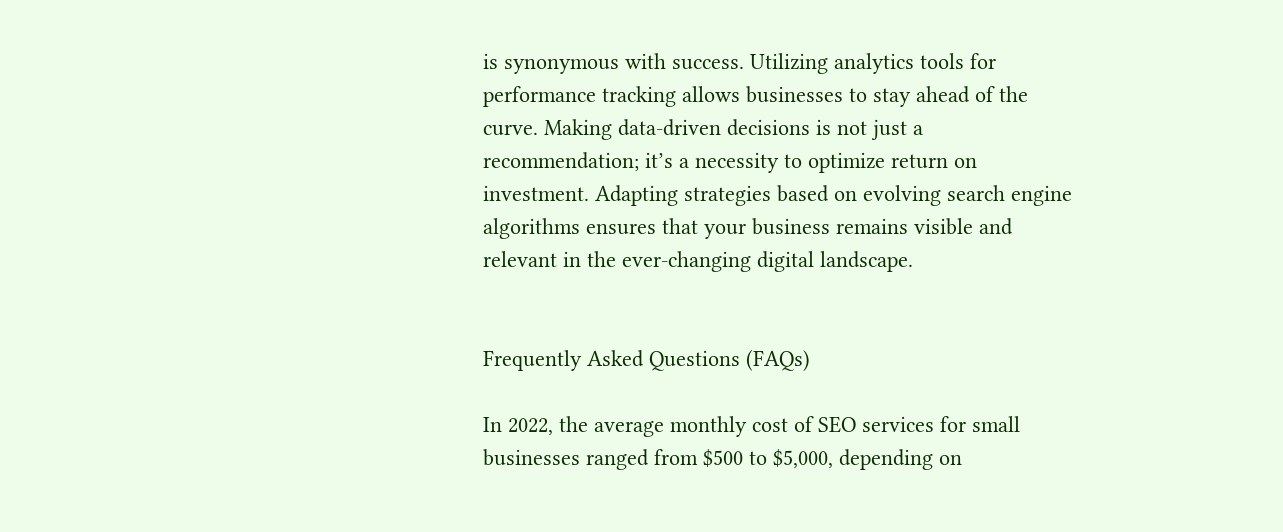is synonymous with success. Utilizing analytics tools for performance tracking allows businesses to stay ahead of the curve. Making data-driven decisions is not just a recommendation; it’s a necessity to optimize return on investment. Adapting strategies based on evolving search engine algorithms ensures that your business remains visible and relevant in the ever-changing digital landscape.


Frequently Asked Questions (FAQs)

In 2022, the average monthly cost of SEO services for small businesses ranged from $500 to $5,000, depending on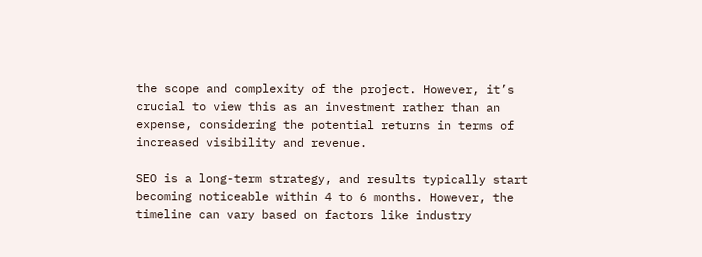the scope and complexity of the project. However, it’s crucial to view this as an investment rather than an expense, considering the potential returns in terms of increased visibility and revenue.

SEO is a long-term strategy, and results typically start becoming noticeable within 4 to 6 months. However, the timeline can vary based on factors like industry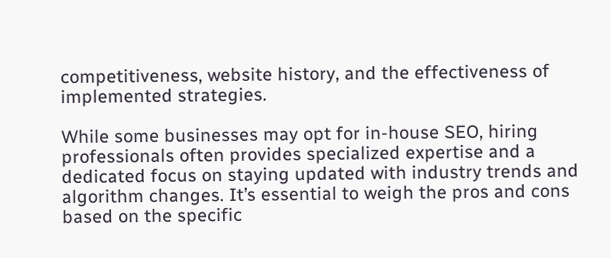competitiveness, website history, and the effectiveness of implemented strategies.

While some businesses may opt for in-house SEO, hiring professionals often provides specialized expertise and a dedicated focus on staying updated with industry trends and algorithm changes. It’s essential to weigh the pros and cons based on the specific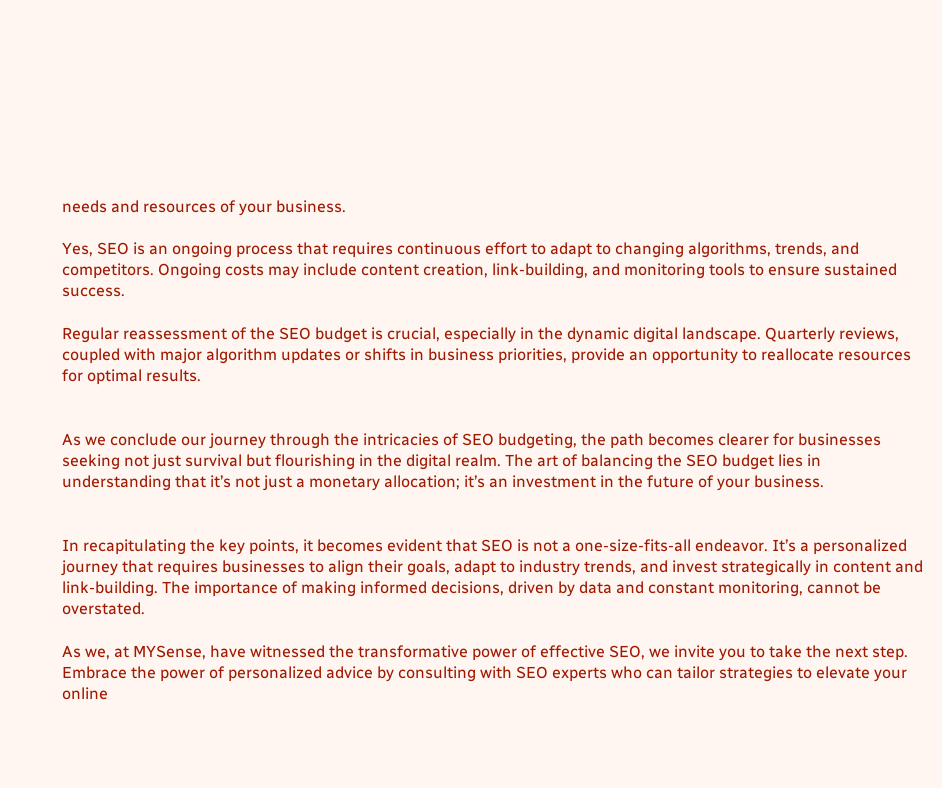needs and resources of your business.

Yes, SEO is an ongoing process that requires continuous effort to adapt to changing algorithms, trends, and competitors. Ongoing costs may include content creation, link-building, and monitoring tools to ensure sustained success.

Regular reassessment of the SEO budget is crucial, especially in the dynamic digital landscape. Quarterly reviews, coupled with major algorithm updates or shifts in business priorities, provide an opportunity to reallocate resources for optimal results.


As we conclude our journey through the intricacies of SEO budgeting, the path becomes clearer for businesses seeking not just survival but flourishing in the digital realm. The art of balancing the SEO budget lies in understanding that it’s not just a monetary allocation; it’s an investment in the future of your business.


In recapitulating the key points, it becomes evident that SEO is not a one-size-fits-all endeavor. It’s a personalized journey that requires businesses to align their goals, adapt to industry trends, and invest strategically in content and link-building. The importance of making informed decisions, driven by data and constant monitoring, cannot be overstated.

As we, at MYSense, have witnessed the transformative power of effective SEO, we invite you to take the next step. Embrace the power of personalized advice by consulting with SEO experts who can tailor strategies to elevate your online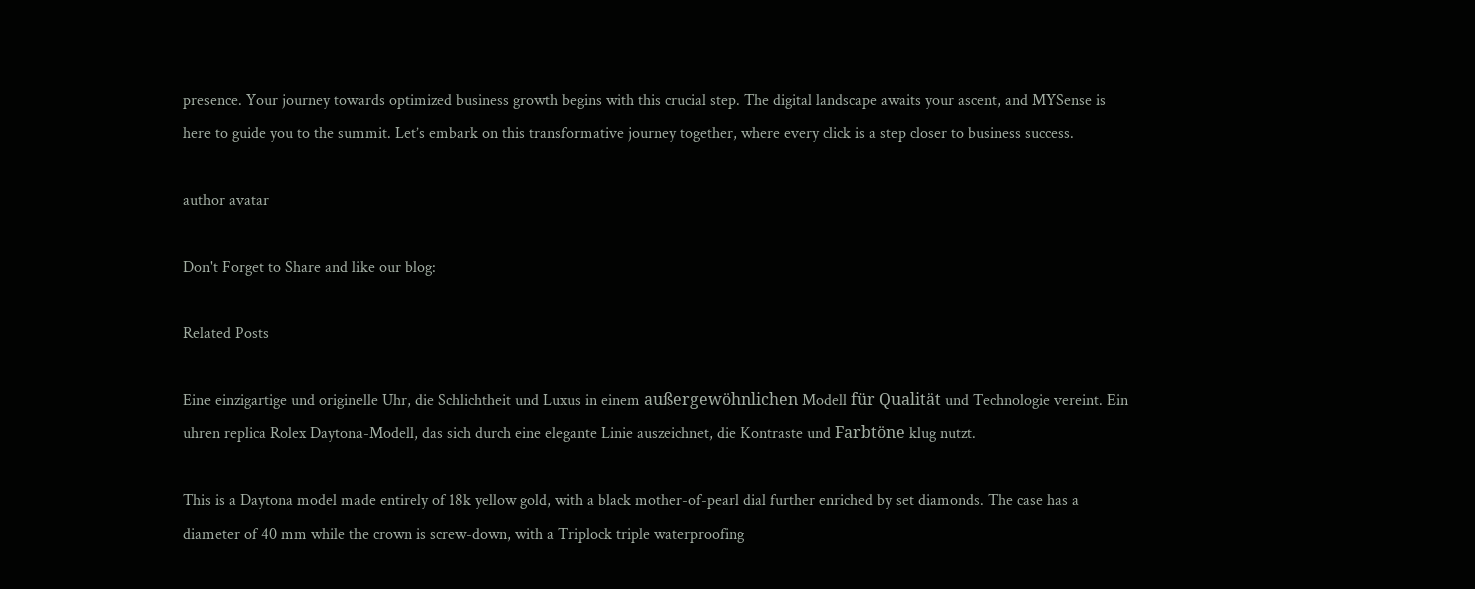presence. Your journey towards optimized business growth begins with this crucial step. The digital landscape awaits your ascent, and MYSense is here to guide you to the summit. Let’s embark on this transformative journey together, where every click is a step closer to business success.

author avatar

Don't Forget to Share and like our blog:

Related Posts

Eine einzigartige und originelle Uhr, die Schlichtheit und Luxus in einem außergewöhnlichen Modell für Qualität und Technologie vereint. Ein uhren replica Rolex Daytona-Modell, das sich durch eine elegante Linie auszeichnet, die Kontraste und Farbtöne klug nutzt.

This is a Daytona model made entirely of 18k yellow gold, with a black mother-of-pearl dial further enriched by set diamonds. The case has a diameter of 40 mm while the crown is screw-down, with a Triplock triple waterproofing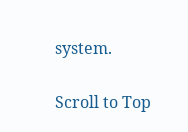system.

Scroll to Top